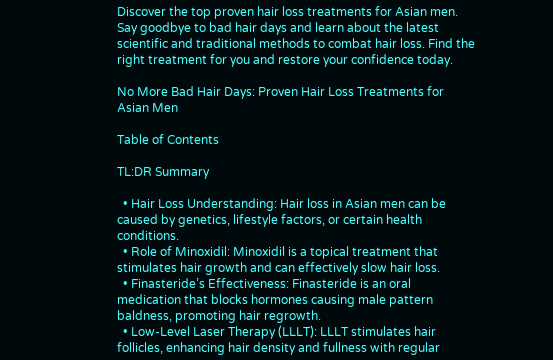Discover the top proven hair loss treatments for Asian men. Say goodbye to bad hair days and learn about the latest scientific and traditional methods to combat hair loss. Find the right treatment for you and restore your confidence today.

No More Bad Hair Days: Proven Hair Loss Treatments for Asian Men

Table of Contents

TL:DR Summary

  • Hair Loss Understanding: Hair loss in Asian men can be caused by genetics, lifestyle factors, or certain health conditions.
  • Role of Minoxidil: Minoxidil is a topical treatment that stimulates hair growth and can effectively slow hair loss.
  • Finasteride’s Effectiveness: Finasteride is an oral medication that blocks hormones causing male pattern baldness, promoting hair regrowth.
  • Low-Level Laser Therapy (LLLT): LLLT stimulates hair follicles, enhancing hair density and fullness with regular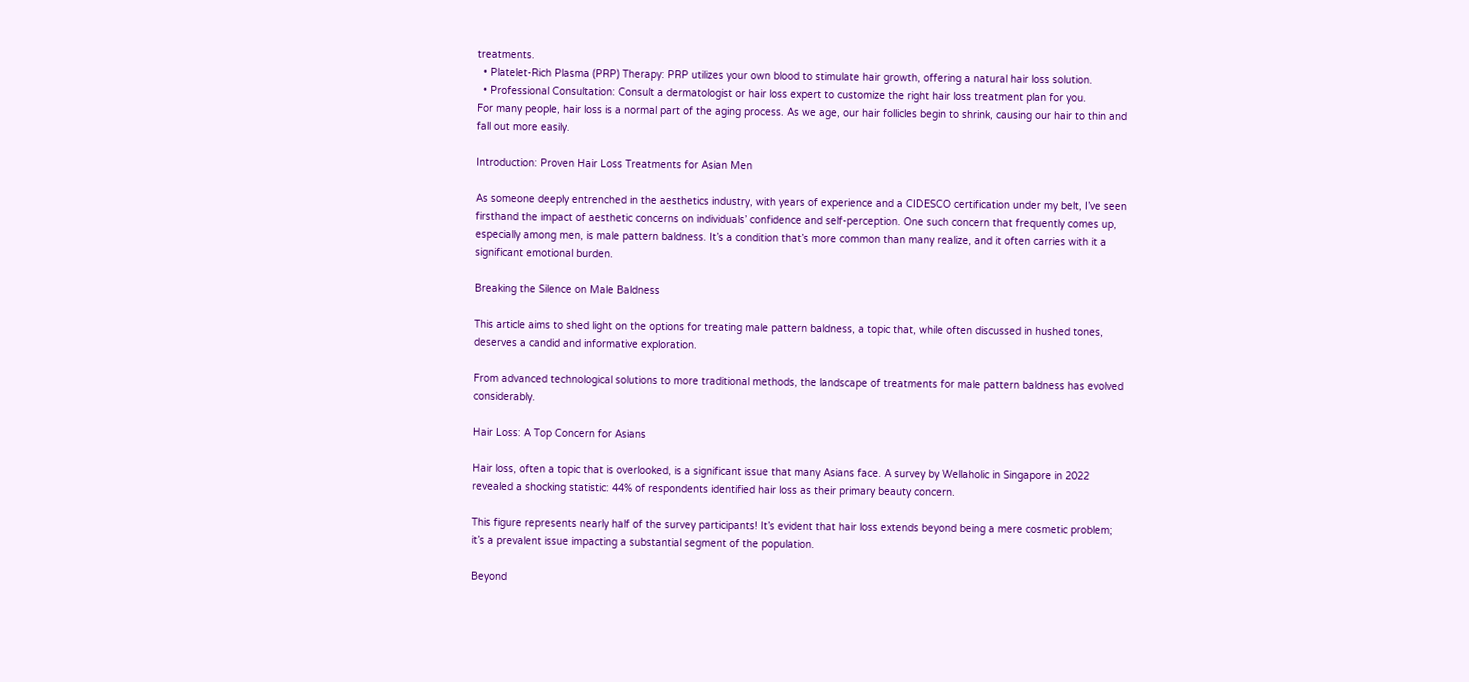treatments.
  • Platelet-Rich Plasma (PRP) Therapy: PRP utilizes your own blood to stimulate hair growth, offering a natural hair loss solution.
  • Professional Consultation: Consult a dermatologist or hair loss expert to customize the right hair loss treatment plan for you.
For many people, hair loss is a normal part of the aging process. As we age, our hair follicles begin to shrink, causing our hair to thin and fall out more easily.

Introduction: Proven Hair Loss Treatments for Asian Men

As someone deeply entrenched in the aesthetics industry, with years of experience and a CIDESCO certification under my belt, I’ve seen firsthand the impact of aesthetic concerns on individuals’ confidence and self-perception. One such concern that frequently comes up, especially among men, is male pattern baldness. It’s a condition that’s more common than many realize, and it often carries with it a significant emotional burden.

Breaking the Silence on Male Baldness

This article aims to shed light on the options for treating male pattern baldness, a topic that, while often discussed in hushed tones, deserves a candid and informative exploration.

From advanced technological solutions to more traditional methods, the landscape of treatments for male pattern baldness has evolved considerably.

Hair Loss: A Top Concern for Asians

Hair loss, often a topic that is overlooked, is a significant issue that many Asians face. A survey by Wellaholic in Singapore in 2022 revealed a shocking statistic: 44% of respondents identified hair loss as their primary beauty concern.

This figure represents nearly half of the survey participants! It’s evident that hair loss extends beyond being a mere cosmetic problem; it’s a prevalent issue impacting a substantial segment of the population.

Beyond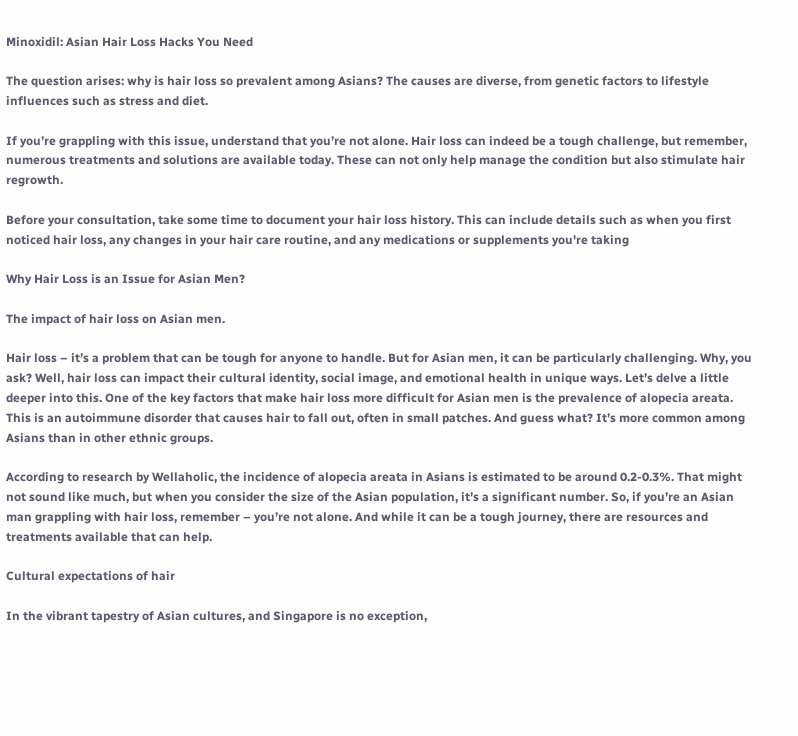Minoxidil: Asian Hair Loss Hacks You Need

The question arises: why is hair loss so prevalent among Asians? The causes are diverse, from genetic factors to lifestyle influences such as stress and diet.

If you’re grappling with this issue, understand that you’re not alone. Hair loss can indeed be a tough challenge, but remember, numerous treatments and solutions are available today. These can not only help manage the condition but also stimulate hair regrowth.

Before your consultation, take some time to document your hair loss history. This can include details such as when you first noticed hair loss, any changes in your hair care routine, and any medications or supplements you're taking

Why Hair Loss is an Issue for Asian Men?

The impact of hair loss on Asian men.

Hair loss – it’s a problem that can be tough for anyone to handle. But for Asian men, it can be particularly challenging. Why, you ask? Well, hair loss can impact their cultural identity, social image, and emotional health in unique ways. Let’s delve a little deeper into this. One of the key factors that make hair loss more difficult for Asian men is the prevalence of alopecia areata. This is an autoimmune disorder that causes hair to fall out, often in small patches. And guess what? It’s more common among Asians than in other ethnic groups.

According to research by Wellaholic, the incidence of alopecia areata in Asians is estimated to be around 0.2-0.3%. That might not sound like much, but when you consider the size of the Asian population, it’s a significant number. So, if you’re an Asian man grappling with hair loss, remember – you’re not alone. And while it can be a tough journey, there are resources and treatments available that can help.

Cultural expectations of hair

In the vibrant tapestry of Asian cultures, and Singapore is no exception,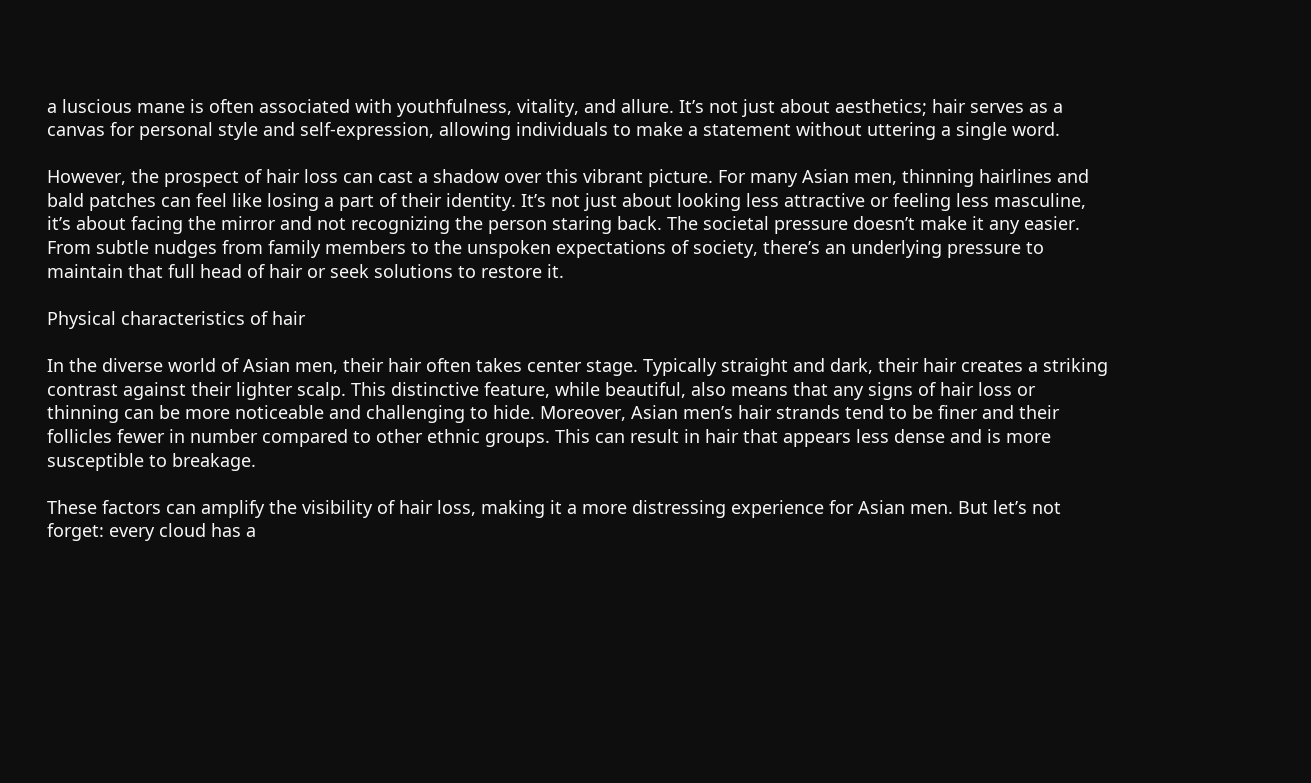a luscious mane is often associated with youthfulness, vitality, and allure. It’s not just about aesthetics; hair serves as a canvas for personal style and self-expression, allowing individuals to make a statement without uttering a single word.

However, the prospect of hair loss can cast a shadow over this vibrant picture. For many Asian men, thinning hairlines and bald patches can feel like losing a part of their identity. It’s not just about looking less attractive or feeling less masculine, it’s about facing the mirror and not recognizing the person staring back. The societal pressure doesn’t make it any easier. From subtle nudges from family members to the unspoken expectations of society, there’s an underlying pressure to maintain that full head of hair or seek solutions to restore it.

Physical characteristics of hair

In the diverse world of Asian men, their hair often takes center stage. Typically straight and dark, their hair creates a striking contrast against their lighter scalp. This distinctive feature, while beautiful, also means that any signs of hair loss or thinning can be more noticeable and challenging to hide. Moreover, Asian men’s hair strands tend to be finer and their follicles fewer in number compared to other ethnic groups. This can result in hair that appears less dense and is more susceptible to breakage.

These factors can amplify the visibility of hair loss, making it a more distressing experience for Asian men. But let’s not forget: every cloud has a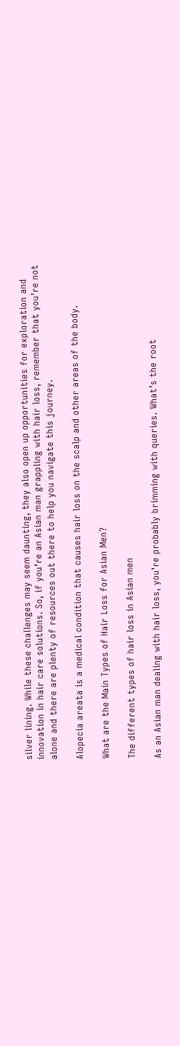silver lining. While these challenges may seem daunting, they also open up opportunities for exploration and innovation in hair care solutions. So, if you’re an Asian man grappling with hair loss, remember that you’re not alone and there are plenty of resources out there to help you navigate this journey.

Alopecia areata is a medical condition that causes hair loss on the scalp and other areas of the body.

What are the Main Types of Hair Loss for Asian Men?

The different types of hair loss in Asian men

As an Asian man dealing with hair loss, you’re probably brimming with queries. What’s the root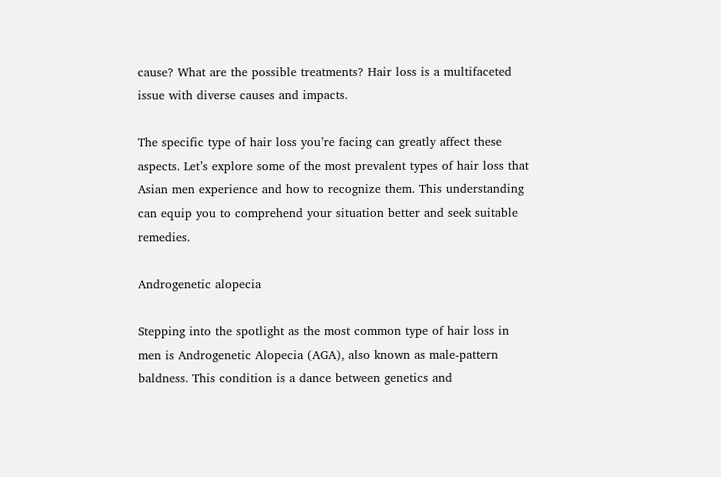cause? What are the possible treatments? Hair loss is a multifaceted issue with diverse causes and impacts.

The specific type of hair loss you’re facing can greatly affect these aspects. Let’s explore some of the most prevalent types of hair loss that Asian men experience and how to recognize them. This understanding can equip you to comprehend your situation better and seek suitable remedies.

Androgenetic alopecia

Stepping into the spotlight as the most common type of hair loss in men is Androgenetic Alopecia (AGA), also known as male-pattern baldness. This condition is a dance between genetics and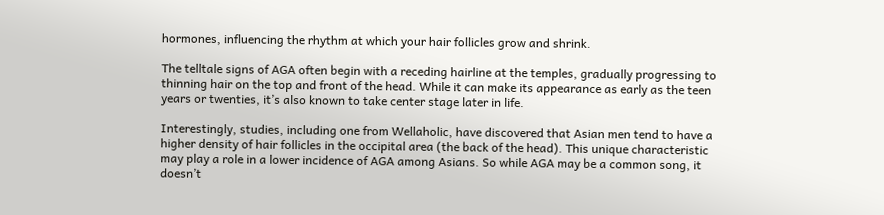hormones, influencing the rhythm at which your hair follicles grow and shrink.

The telltale signs of AGA often begin with a receding hairline at the temples, gradually progressing to thinning hair on the top and front of the head. While it can make its appearance as early as the teen years or twenties, it’s also known to take center stage later in life.

Interestingly, studies, including one from Wellaholic, have discovered that Asian men tend to have a higher density of hair follicles in the occipital area (the back of the head). This unique characteristic may play a role in a lower incidence of AGA among Asians. So while AGA may be a common song, it doesn’t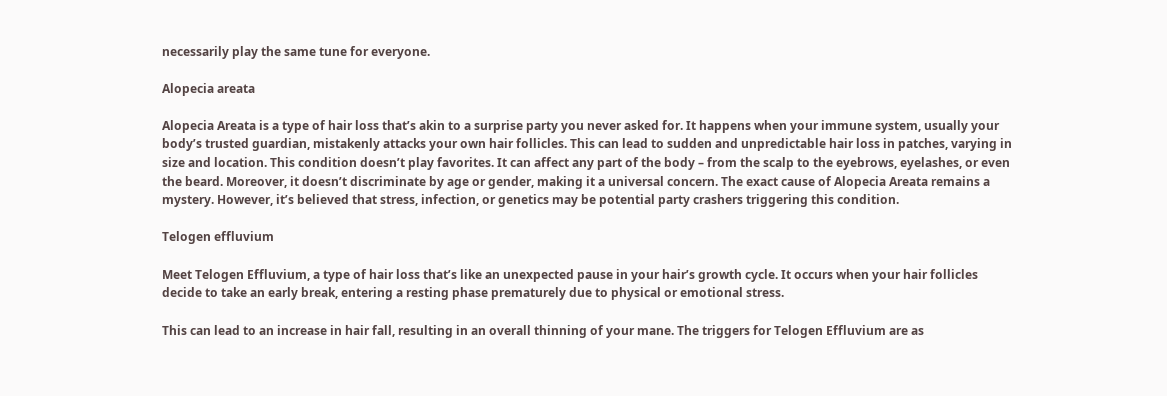necessarily play the same tune for everyone.

Alopecia areata

Alopecia Areata is a type of hair loss that’s akin to a surprise party you never asked for. It happens when your immune system, usually your body’s trusted guardian, mistakenly attacks your own hair follicles. This can lead to sudden and unpredictable hair loss in patches, varying in size and location. This condition doesn’t play favorites. It can affect any part of the body – from the scalp to the eyebrows, eyelashes, or even the beard. Moreover, it doesn’t discriminate by age or gender, making it a universal concern. The exact cause of Alopecia Areata remains a mystery. However, it’s believed that stress, infection, or genetics may be potential party crashers triggering this condition.

Telogen effluvium

Meet Telogen Effluvium, a type of hair loss that’s like an unexpected pause in your hair’s growth cycle. It occurs when your hair follicles decide to take an early break, entering a resting phase prematurely due to physical or emotional stress.

This can lead to an increase in hair fall, resulting in an overall thinning of your mane. The triggers for Telogen Effluvium are as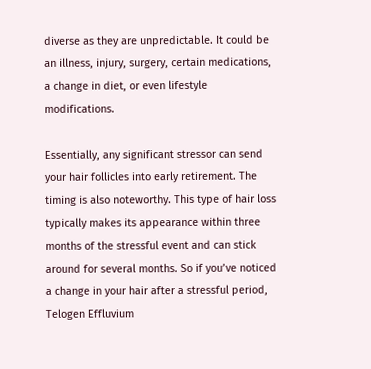diverse as they are unpredictable. It could be an illness, injury, surgery, certain medications, a change in diet, or even lifestyle modifications.

Essentially, any significant stressor can send your hair follicles into early retirement. The timing is also noteworthy. This type of hair loss typically makes its appearance within three months of the stressful event and can stick around for several months. So if you’ve noticed a change in your hair after a stressful period, Telogen Effluvium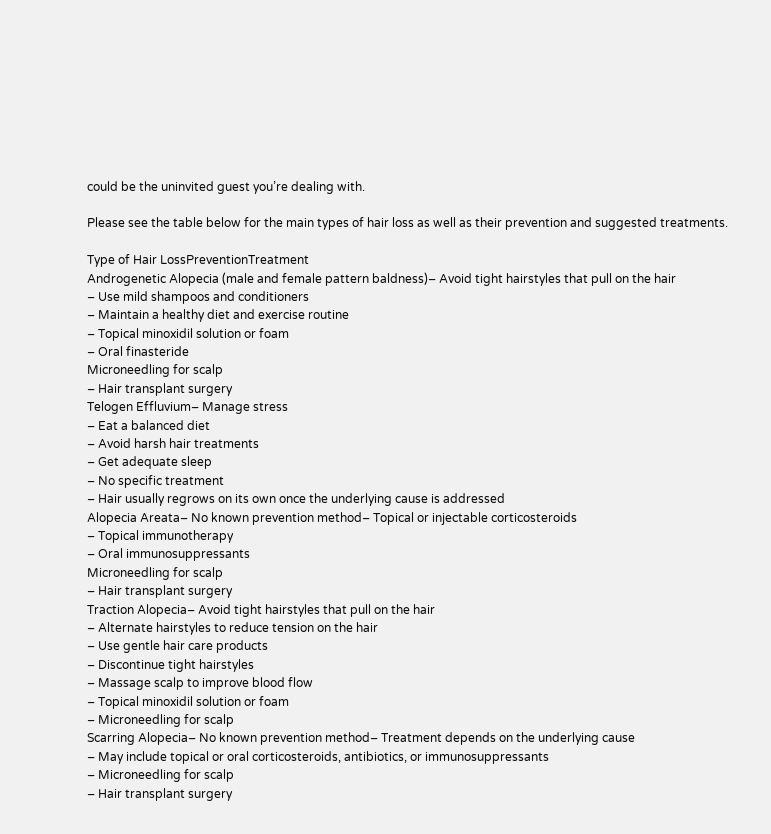could be the uninvited guest you’re dealing with.

Please see the table below for the main types of hair loss as well as their prevention and suggested treatments.

Type of Hair LossPreventionTreatment
Androgenetic Alopecia (male and female pattern baldness)– Avoid tight hairstyles that pull on the hair
– Use mild shampoos and conditioners
– Maintain a healthy diet and exercise routine
– Topical minoxidil solution or foam
– Oral finasteride
Microneedling for scalp
– Hair transplant surgery
Telogen Effluvium– Manage stress
– Eat a balanced diet
– Avoid harsh hair treatments
– Get adequate sleep
– No specific treatment
– Hair usually regrows on its own once the underlying cause is addressed
Alopecia Areata– No known prevention method– Topical or injectable corticosteroids
– Topical immunotherapy
– Oral immunosuppressants
Microneedling for scalp
– Hair transplant surgery
Traction Alopecia– Avoid tight hairstyles that pull on the hair
– Alternate hairstyles to reduce tension on the hair
– Use gentle hair care products
– Discontinue tight hairstyles
– Massage scalp to improve blood flow
– Topical minoxidil solution or foam
– Microneedling for scalp
Scarring Alopecia– No known prevention method– Treatment depends on the underlying cause
– May include topical or oral corticosteroids, antibiotics, or immunosuppressants
– Microneedling for scalp
– Hair transplant surgery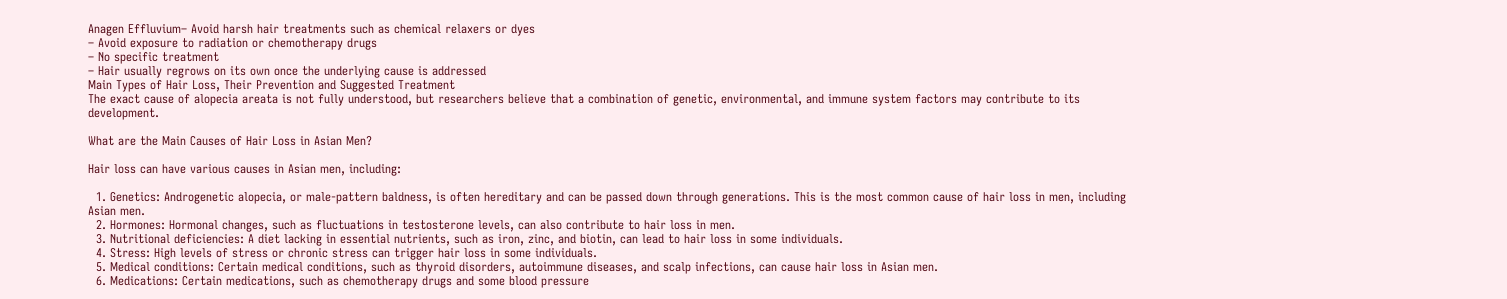Anagen Effluvium– Avoid harsh hair treatments such as chemical relaxers or dyes
– Avoid exposure to radiation or chemotherapy drugs
– No specific treatment
– Hair usually regrows on its own once the underlying cause is addressed
Main Types of Hair Loss, Their Prevention and Suggested Treatment
The exact cause of alopecia areata is not fully understood, but researchers believe that a combination of genetic, environmental, and immune system factors may contribute to its development.

What are the Main Causes of Hair Loss in Asian Men?

Hair loss can have various causes in Asian men, including:

  1. Genetics: Androgenetic alopecia, or male-pattern baldness, is often hereditary and can be passed down through generations. This is the most common cause of hair loss in men, including Asian men.
  2. Hormones: Hormonal changes, such as fluctuations in testosterone levels, can also contribute to hair loss in men.
  3. Nutritional deficiencies: A diet lacking in essential nutrients, such as iron, zinc, and biotin, can lead to hair loss in some individuals.
  4. Stress: High levels of stress or chronic stress can trigger hair loss in some individuals.
  5. Medical conditions: Certain medical conditions, such as thyroid disorders, autoimmune diseases, and scalp infections, can cause hair loss in Asian men.
  6. Medications: Certain medications, such as chemotherapy drugs and some blood pressure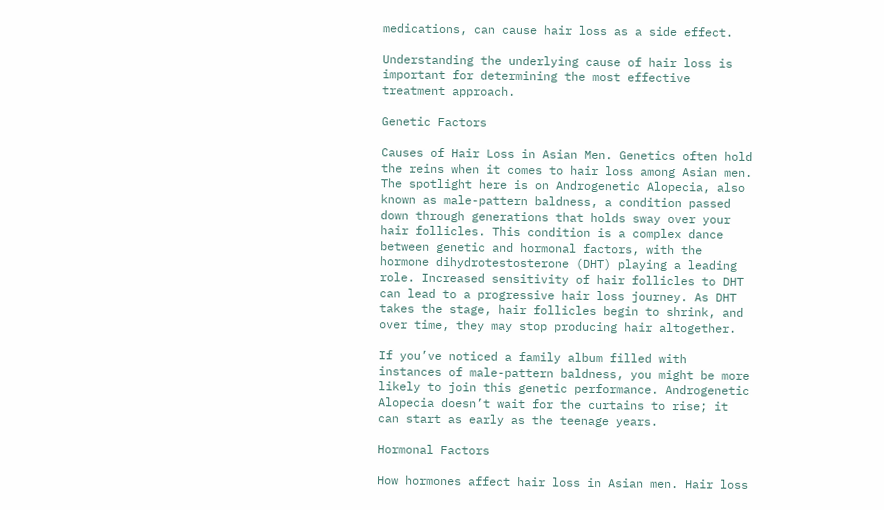medications, can cause hair loss as a side effect.

Understanding the underlying cause of hair loss is important for determining the most effective treatment approach.

Genetic Factors

Causes of Hair Loss in Asian Men. Genetics often hold the reins when it comes to hair loss among Asian men. The spotlight here is on Androgenetic Alopecia, also known as male-pattern baldness, a condition passed down through generations that holds sway over your hair follicles. This condition is a complex dance between genetic and hormonal factors, with the hormone dihydrotestosterone (DHT) playing a leading role. Increased sensitivity of hair follicles to DHT can lead to a progressive hair loss journey. As DHT takes the stage, hair follicles begin to shrink, and over time, they may stop producing hair altogether.

If you’ve noticed a family album filled with instances of male-pattern baldness, you might be more likely to join this genetic performance. Androgenetic Alopecia doesn’t wait for the curtains to rise; it can start as early as the teenage years.

Hormonal Factors

How hormones affect hair loss in Asian men. Hair loss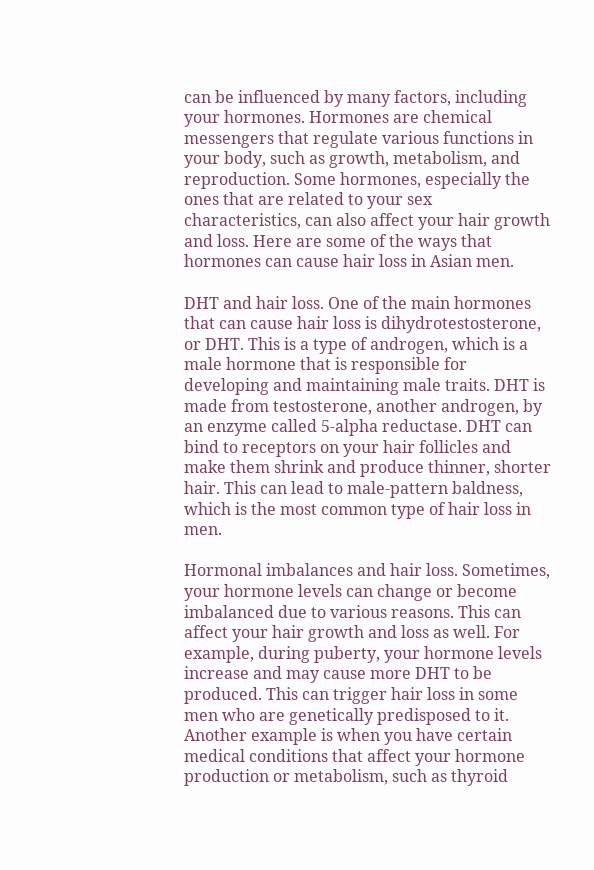can be influenced by many factors, including your hormones. Hormones are chemical messengers that regulate various functions in your body, such as growth, metabolism, and reproduction. Some hormones, especially the ones that are related to your sex characteristics, can also affect your hair growth and loss. Here are some of the ways that hormones can cause hair loss in Asian men.

DHT and hair loss. One of the main hormones that can cause hair loss is dihydrotestosterone, or DHT. This is a type of androgen, which is a male hormone that is responsible for developing and maintaining male traits. DHT is made from testosterone, another androgen, by an enzyme called 5-alpha reductase. DHT can bind to receptors on your hair follicles and make them shrink and produce thinner, shorter hair. This can lead to male-pattern baldness, which is the most common type of hair loss in men.

Hormonal imbalances and hair loss. Sometimes, your hormone levels can change or become imbalanced due to various reasons. This can affect your hair growth and loss as well. For example, during puberty, your hormone levels increase and may cause more DHT to be produced. This can trigger hair loss in some men who are genetically predisposed to it. Another example is when you have certain medical conditions that affect your hormone production or metabolism, such as thyroid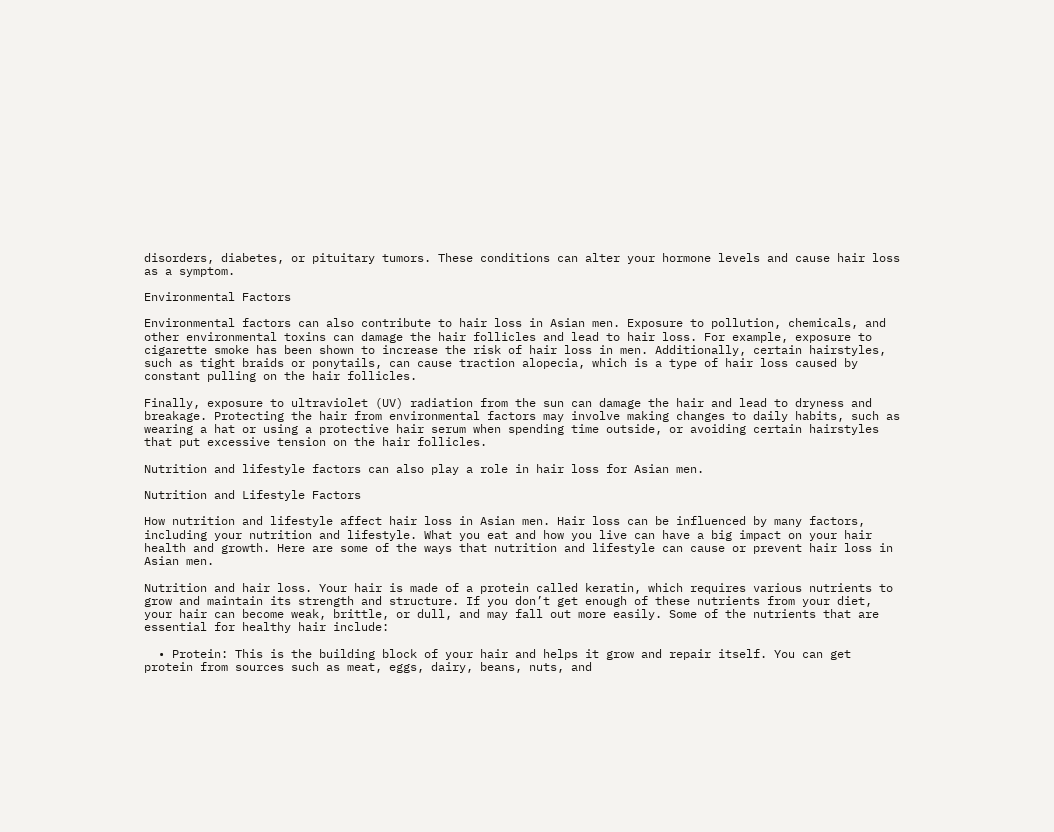disorders, diabetes, or pituitary tumors. These conditions can alter your hormone levels and cause hair loss as a symptom.

Environmental Factors

Environmental factors can also contribute to hair loss in Asian men. Exposure to pollution, chemicals, and other environmental toxins can damage the hair follicles and lead to hair loss. For example, exposure to cigarette smoke has been shown to increase the risk of hair loss in men. Additionally, certain hairstyles, such as tight braids or ponytails, can cause traction alopecia, which is a type of hair loss caused by constant pulling on the hair follicles.

Finally, exposure to ultraviolet (UV) radiation from the sun can damage the hair and lead to dryness and breakage. Protecting the hair from environmental factors may involve making changes to daily habits, such as wearing a hat or using a protective hair serum when spending time outside, or avoiding certain hairstyles that put excessive tension on the hair follicles.

Nutrition and lifestyle factors can also play a role in hair loss for Asian men.

Nutrition and Lifestyle Factors

How nutrition and lifestyle affect hair loss in Asian men. Hair loss can be influenced by many factors, including your nutrition and lifestyle. What you eat and how you live can have a big impact on your hair health and growth. Here are some of the ways that nutrition and lifestyle can cause or prevent hair loss in Asian men.

Nutrition and hair loss. Your hair is made of a protein called keratin, which requires various nutrients to grow and maintain its strength and structure. If you don’t get enough of these nutrients from your diet, your hair can become weak, brittle, or dull, and may fall out more easily. Some of the nutrients that are essential for healthy hair include:

  • Protein: This is the building block of your hair and helps it grow and repair itself. You can get protein from sources such as meat, eggs, dairy, beans, nuts, and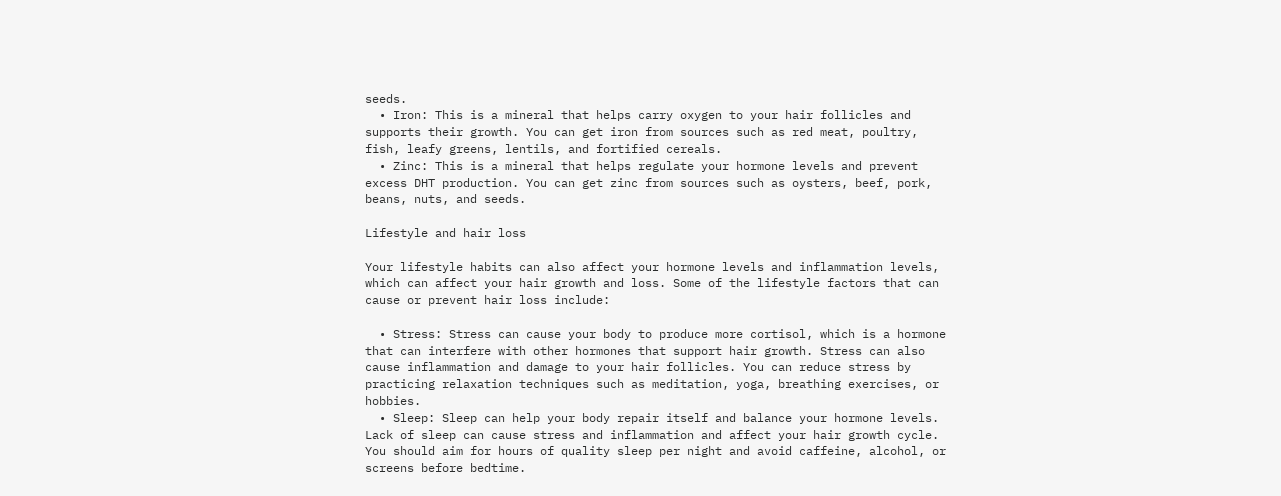seeds.
  • Iron: This is a mineral that helps carry oxygen to your hair follicles and supports their growth. You can get iron from sources such as red meat, poultry, fish, leafy greens, lentils, and fortified cereals.
  • Zinc: This is a mineral that helps regulate your hormone levels and prevent excess DHT production. You can get zinc from sources such as oysters, beef, pork, beans, nuts, and seeds.

Lifestyle and hair loss

Your lifestyle habits can also affect your hormone levels and inflammation levels, which can affect your hair growth and loss. Some of the lifestyle factors that can cause or prevent hair loss include:

  • Stress: Stress can cause your body to produce more cortisol, which is a hormone that can interfere with other hormones that support hair growth. Stress can also cause inflammation and damage to your hair follicles. You can reduce stress by practicing relaxation techniques such as meditation, yoga, breathing exercises, or hobbies.
  • Sleep: Sleep can help your body repair itself and balance your hormone levels. Lack of sleep can cause stress and inflammation and affect your hair growth cycle. You should aim for hours of quality sleep per night and avoid caffeine, alcohol, or screens before bedtime.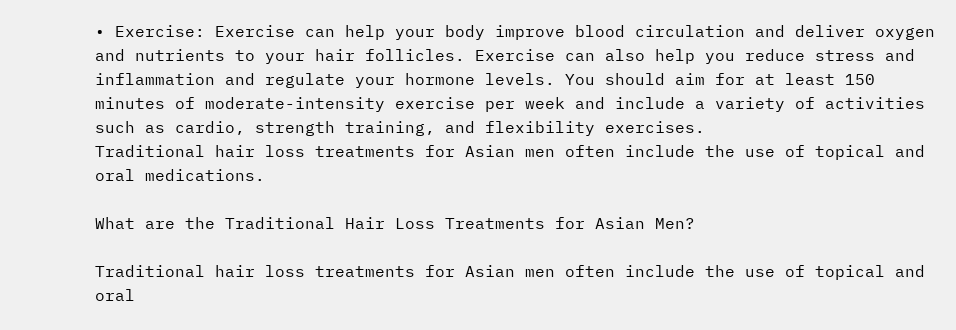• Exercise: Exercise can help your body improve blood circulation and deliver oxygen and nutrients to your hair follicles. Exercise can also help you reduce stress and inflammation and regulate your hormone levels. You should aim for at least 150 minutes of moderate-intensity exercise per week and include a variety of activities such as cardio, strength training, and flexibility exercises.
Traditional hair loss treatments for Asian men often include the use of topical and oral medications.

What are the Traditional Hair Loss Treatments for Asian Men?

Traditional hair loss treatments for Asian men often include the use of topical and oral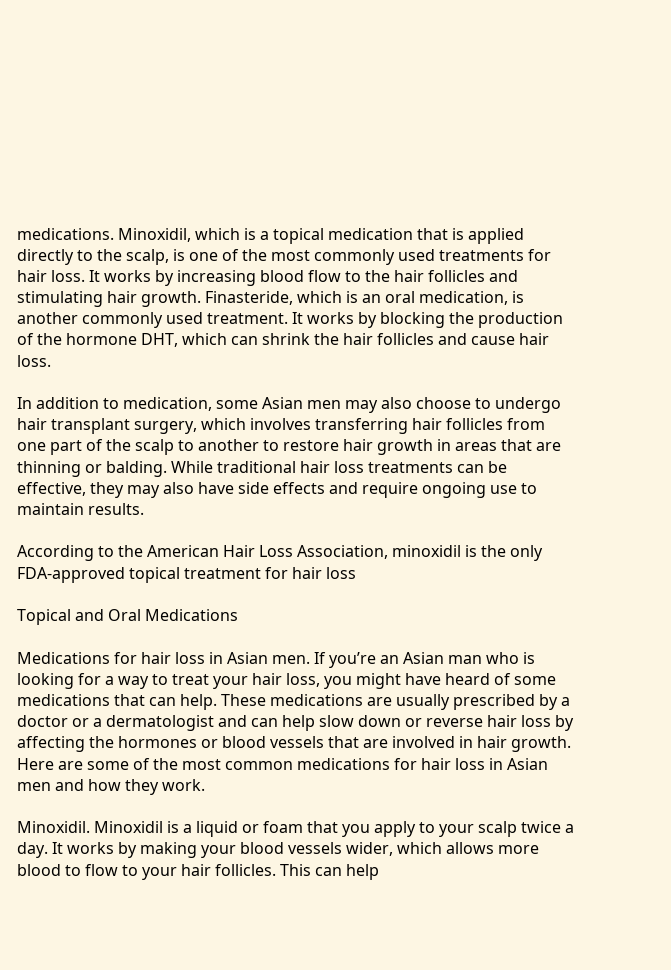medications. Minoxidil, which is a topical medication that is applied directly to the scalp, is one of the most commonly used treatments for hair loss. It works by increasing blood flow to the hair follicles and stimulating hair growth. Finasteride, which is an oral medication, is another commonly used treatment. It works by blocking the production of the hormone DHT, which can shrink the hair follicles and cause hair loss.

In addition to medication, some Asian men may also choose to undergo hair transplant surgery, which involves transferring hair follicles from one part of the scalp to another to restore hair growth in areas that are thinning or balding. While traditional hair loss treatments can be effective, they may also have side effects and require ongoing use to maintain results.

According to the American Hair Loss Association, minoxidil is the only FDA-approved topical treatment for hair loss

Topical and Oral Medications

Medications for hair loss in Asian men. If you’re an Asian man who is looking for a way to treat your hair loss, you might have heard of some medications that can help. These medications are usually prescribed by a doctor or a dermatologist and can help slow down or reverse hair loss by affecting the hormones or blood vessels that are involved in hair growth. Here are some of the most common medications for hair loss in Asian men and how they work.

Minoxidil. Minoxidil is a liquid or foam that you apply to your scalp twice a day. It works by making your blood vessels wider, which allows more blood to flow to your hair follicles. This can help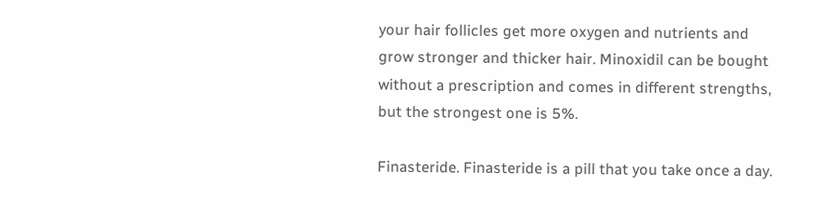your hair follicles get more oxygen and nutrients and grow stronger and thicker hair. Minoxidil can be bought without a prescription and comes in different strengths, but the strongest one is 5%.

Finasteride. Finasteride is a pill that you take once a day.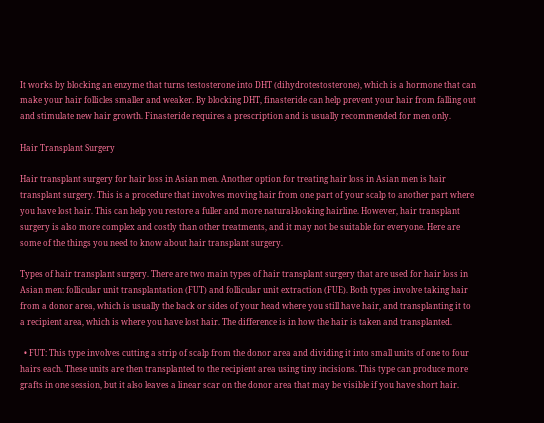It works by blocking an enzyme that turns testosterone into DHT (dihydrotestosterone), which is a hormone that can make your hair follicles smaller and weaker. By blocking DHT, finasteride can help prevent your hair from falling out and stimulate new hair growth. Finasteride requires a prescription and is usually recommended for men only.

Hair Transplant Surgery

Hair transplant surgery for hair loss in Asian men. Another option for treating hair loss in Asian men is hair transplant surgery. This is a procedure that involves moving hair from one part of your scalp to another part where you have lost hair. This can help you restore a fuller and more natural-looking hairline. However, hair transplant surgery is also more complex and costly than other treatments, and it may not be suitable for everyone. Here are some of the things you need to know about hair transplant surgery.

Types of hair transplant surgery. There are two main types of hair transplant surgery that are used for hair loss in Asian men: follicular unit transplantation (FUT) and follicular unit extraction (FUE). Both types involve taking hair from a donor area, which is usually the back or sides of your head where you still have hair, and transplanting it to a recipient area, which is where you have lost hair. The difference is in how the hair is taken and transplanted.

  • FUT: This type involves cutting a strip of scalp from the donor area and dividing it into small units of one to four hairs each. These units are then transplanted to the recipient area using tiny incisions. This type can produce more grafts in one session, but it also leaves a linear scar on the donor area that may be visible if you have short hair.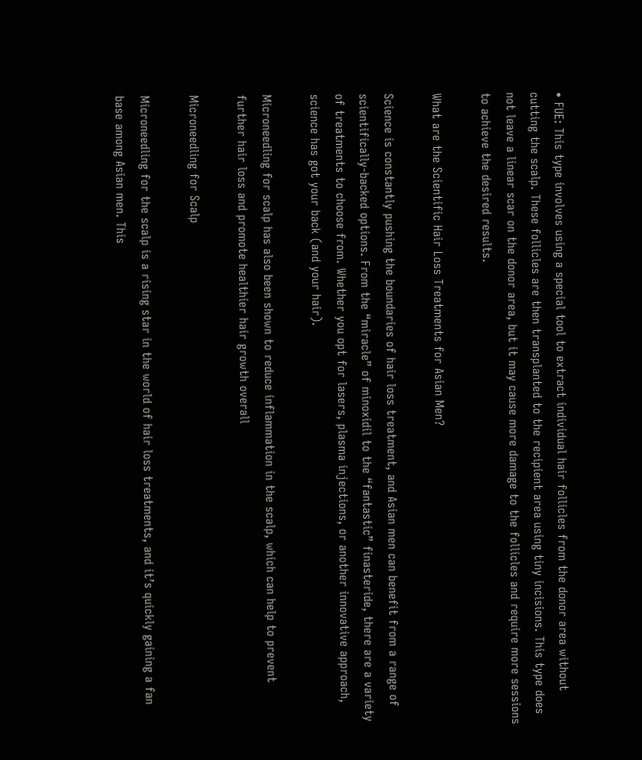• FUE: This type involves using a special tool to extract individual hair follicles from the donor area without cutting the scalp. These follicles are then transplanted to the recipient area using tiny incisions. This type does not leave a linear scar on the donor area, but it may cause more damage to the follicles and require more sessions to achieve the desired results.

What are the Scientific Hair Loss Treatments for Asian Men?

Science is constantly pushing the boundaries of hair loss treatment, and Asian men can benefit from a range of scientifically-backed options. From the “miracle” of minoxidil to the “fantastic” finasteride, there are a variety of treatments to choose from. Whether you opt for lasers, plasma injections, or another innovative approach, science has got your back (and your hair).

Microneedling for scalp has also been shown to reduce inflammation in the scalp, which can help to prevent further hair loss and promote healthier hair growth overall

Microneedling for Scalp

Microneedling for the scalp is a rising star in the world of hair loss treatments, and it’s quickly gaining a fan base among Asian men. This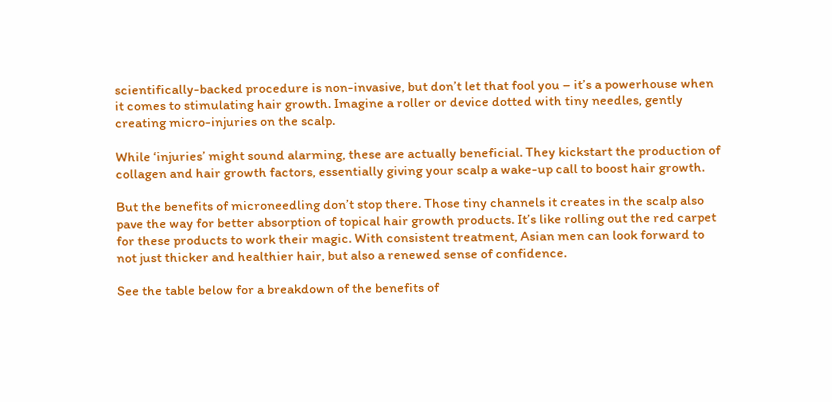scientifically-backed procedure is non-invasive, but don’t let that fool you – it’s a powerhouse when it comes to stimulating hair growth. Imagine a roller or device dotted with tiny needles, gently creating micro-injuries on the scalp.

While ‘injuries’ might sound alarming, these are actually beneficial. They kickstart the production of collagen and hair growth factors, essentially giving your scalp a wake-up call to boost hair growth.

But the benefits of microneedling don’t stop there. Those tiny channels it creates in the scalp also pave the way for better absorption of topical hair growth products. It’s like rolling out the red carpet for these products to work their magic. With consistent treatment, Asian men can look forward to not just thicker and healthier hair, but also a renewed sense of confidence.

See the table below for a breakdown of the benefits of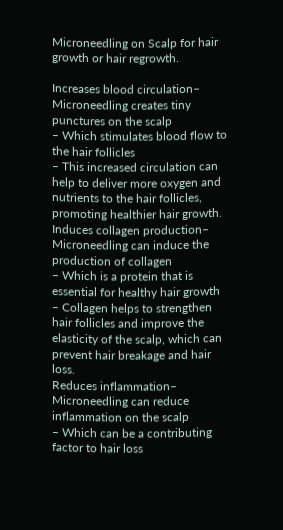Microneedling on Scalp for hair growth or hair regrowth.

Increases blood circulation– Microneedling creates tiny punctures on the scalp
– Which stimulates blood flow to the hair follicles
– This increased circulation can help to deliver more oxygen and nutrients to the hair follicles, promoting healthier hair growth.
Induces collagen production– Microneedling can induce the production of collagen
– Which is a protein that is essential for healthy hair growth
– Collagen helps to strengthen hair follicles and improve the elasticity of the scalp, which can prevent hair breakage and hair loss.
Reduces inflammation– Microneedling can reduce inflammation on the scalp
– Which can be a contributing factor to hair loss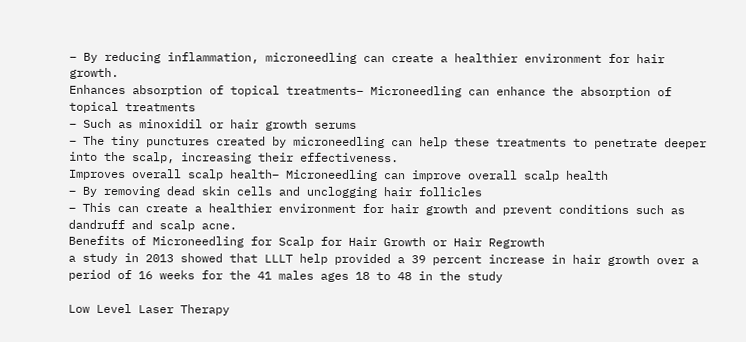– By reducing inflammation, microneedling can create a healthier environment for hair growth.
Enhances absorption of topical treatments– Microneedling can enhance the absorption of topical treatments
– Such as minoxidil or hair growth serums
– The tiny punctures created by microneedling can help these treatments to penetrate deeper into the scalp, increasing their effectiveness.
Improves overall scalp health– Microneedling can improve overall scalp health
– By removing dead skin cells and unclogging hair follicles
– This can create a healthier environment for hair growth and prevent conditions such as dandruff and scalp acne.
Benefits of Microneedling for Scalp for Hair Growth or Hair Regrowth
a study in 2013 showed that LLLT help provided a 39 percent increase in hair growth over a period of 16 weeks for the 41 males ages 18 to 48 in the study

Low Level Laser Therapy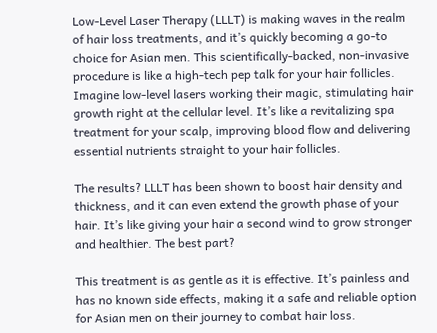Low-Level Laser Therapy (LLLT) is making waves in the realm of hair loss treatments, and it’s quickly becoming a go-to choice for Asian men. This scientifically-backed, non-invasive procedure is like a high-tech pep talk for your hair follicles. Imagine low-level lasers working their magic, stimulating hair growth right at the cellular level. It’s like a revitalizing spa treatment for your scalp, improving blood flow and delivering essential nutrients straight to your hair follicles.

The results? LLLT has been shown to boost hair density and thickness, and it can even extend the growth phase of your hair. It’s like giving your hair a second wind to grow stronger and healthier. The best part?

This treatment is as gentle as it is effective. It’s painless and has no known side effects, making it a safe and reliable option for Asian men on their journey to combat hair loss.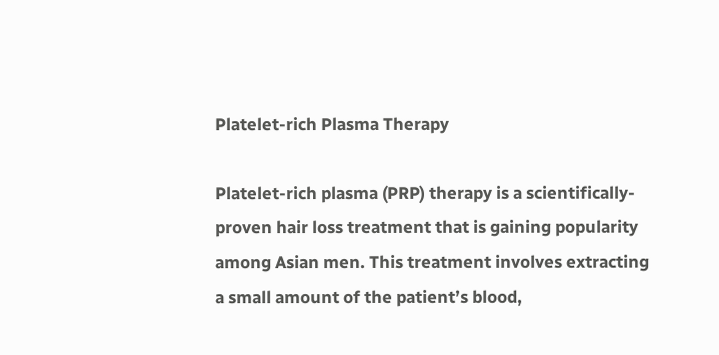Platelet-rich Plasma Therapy

Platelet-rich plasma (PRP) therapy is a scientifically-proven hair loss treatment that is gaining popularity among Asian men. This treatment involves extracting a small amount of the patient’s blood,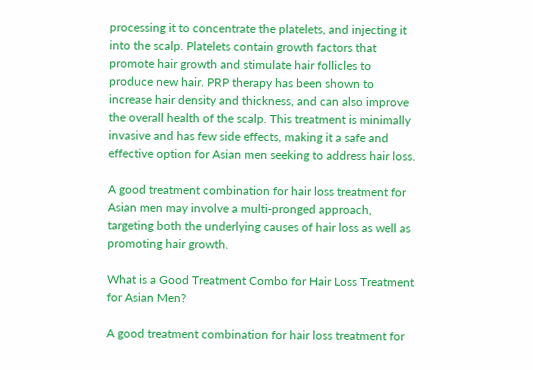processing it to concentrate the platelets, and injecting it into the scalp. Platelets contain growth factors that promote hair growth and stimulate hair follicles to produce new hair. PRP therapy has been shown to increase hair density and thickness, and can also improve the overall health of the scalp. This treatment is minimally invasive and has few side effects, making it a safe and effective option for Asian men seeking to address hair loss.

A good treatment combination for hair loss treatment for Asian men may involve a multi-pronged approach, targeting both the underlying causes of hair loss as well as promoting hair growth.

What is a Good Treatment Combo for Hair Loss Treatment for Asian Men?

A good treatment combination for hair loss treatment for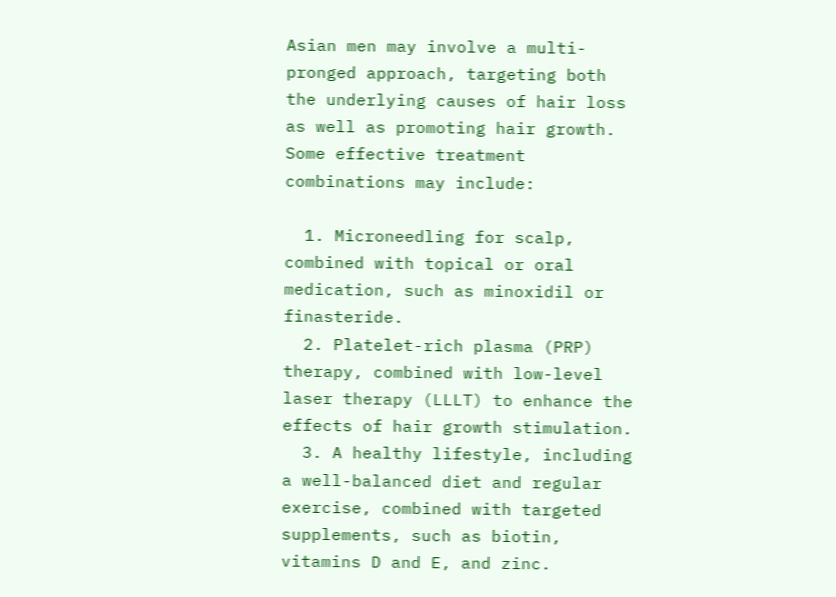Asian men may involve a multi-pronged approach, targeting both the underlying causes of hair loss as well as promoting hair growth. Some effective treatment combinations may include:

  1. Microneedling for scalp, combined with topical or oral medication, such as minoxidil or finasteride.
  2. Platelet-rich plasma (PRP) therapy, combined with low-level laser therapy (LLLT) to enhance the effects of hair growth stimulation.
  3. A healthy lifestyle, including a well-balanced diet and regular exercise, combined with targeted supplements, such as biotin, vitamins D and E, and zinc.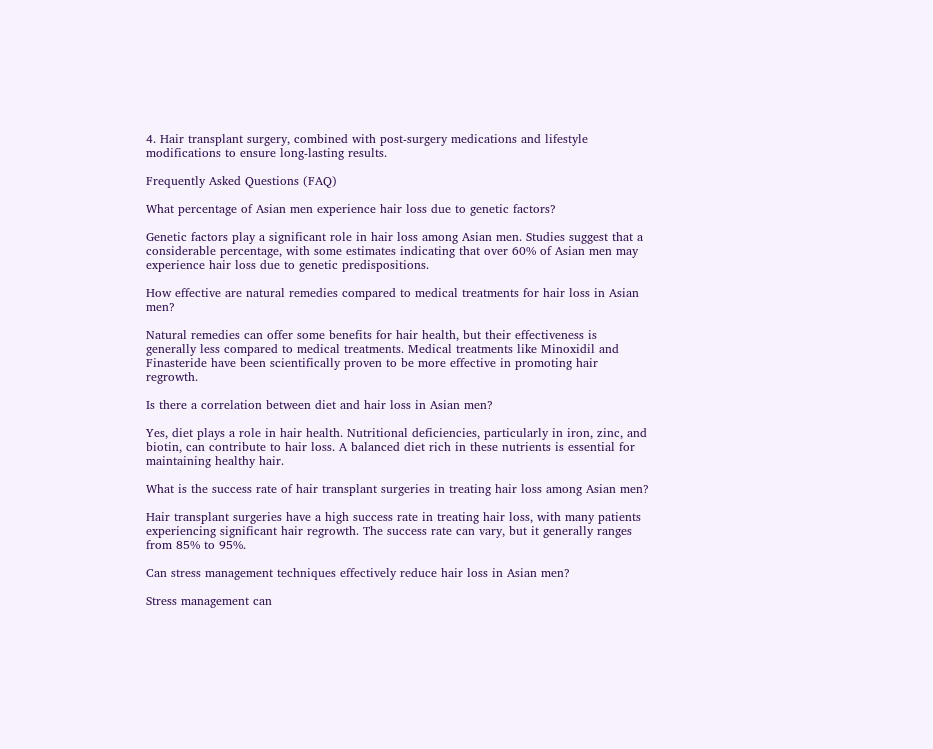4. Hair transplant surgery, combined with post-surgery medications and lifestyle modifications to ensure long-lasting results.

Frequently Asked Questions (FAQ)

What percentage of Asian men experience hair loss due to genetic factors?

Genetic factors play a significant role in hair loss among Asian men. Studies suggest that a considerable percentage, with some estimates indicating that over 60% of Asian men may experience hair loss due to genetic predispositions.

How effective are natural remedies compared to medical treatments for hair loss in Asian men?

Natural remedies can offer some benefits for hair health, but their effectiveness is generally less compared to medical treatments. Medical treatments like Minoxidil and Finasteride have been scientifically proven to be more effective in promoting hair regrowth.

Is there a correlation between diet and hair loss in Asian men?

Yes, diet plays a role in hair health. Nutritional deficiencies, particularly in iron, zinc, and biotin, can contribute to hair loss. A balanced diet rich in these nutrients is essential for maintaining healthy hair.

What is the success rate of hair transplant surgeries in treating hair loss among Asian men?

Hair transplant surgeries have a high success rate in treating hair loss, with many patients experiencing significant hair regrowth. The success rate can vary, but it generally ranges from 85% to 95%.

Can stress management techniques effectively reduce hair loss in Asian men?

Stress management can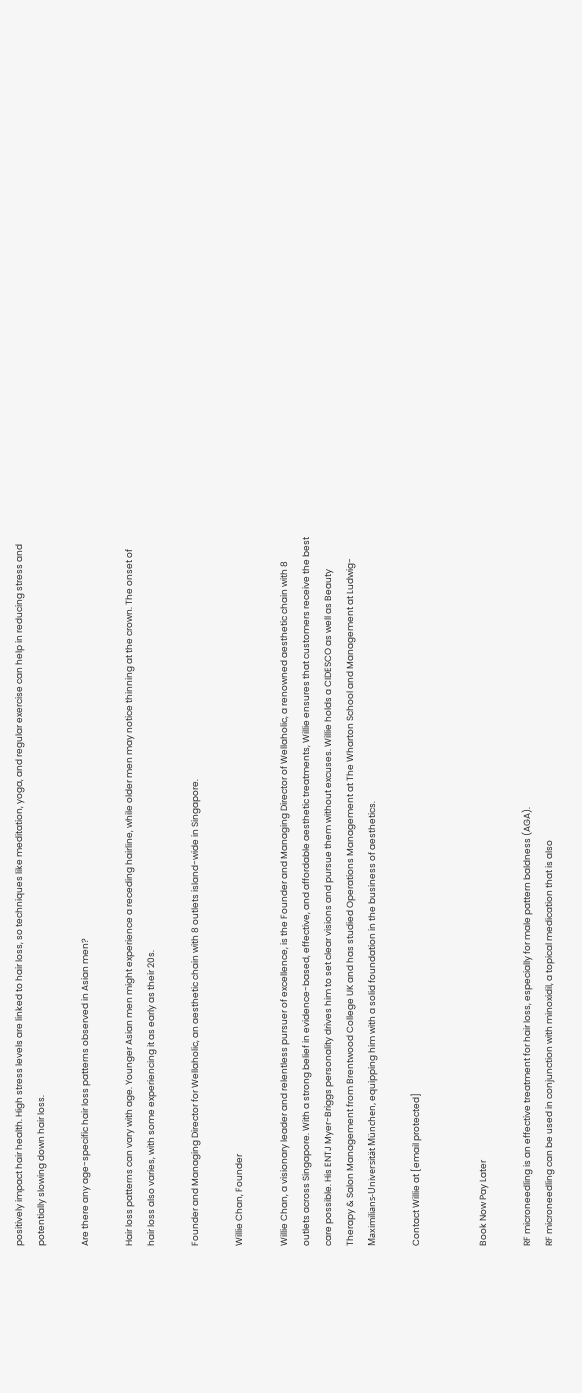positively impact hair health. High stress levels are linked to hair loss, so techniques like meditation, yoga, and regular exercise can help in reducing stress and potentially slowing down hair loss.

Are there any age-specific hair loss patterns observed in Asian men?

Hair loss patterns can vary with age. Younger Asian men might experience a receding hairline, while older men may notice thinning at the crown. The onset of hair loss also varies, with some experiencing it as early as their 20s.

Founder and Managing Director for Wellaholic, an aesthetic chain with 8 outlets island-wide in Singapore.

Willie Chan, Founder

Willie Chan, a visionary leader and relentless pursuer of excellence, is the Founder and Managing Director of Wellaholic, a renowned aesthetic chain with 8 outlets across Singapore. With a strong belief in evidence-based, effective, and affordable aesthetic treatments, Willie ensures that customers receive the best care possible. His ENTJ Myer-Briggs personality drives him to set clear visions and pursue them without excuses. Willie holds a CIDESCO as well as Beauty Therapy & Salon Management from Brentwood College UK and has studied Operations Management at The Wharton School and Management at Ludwig-Maximilians-Universität München, equipping him with a solid foundation in the business of aesthetics.

Contact Willie at [email protected]


Book Now Pay Later

RF microneedling is an effective treatment for hair loss, especially for male pattern baldness (AGA).
RF microneedling can be used in conjunction with minoxidil, a topical medication that is also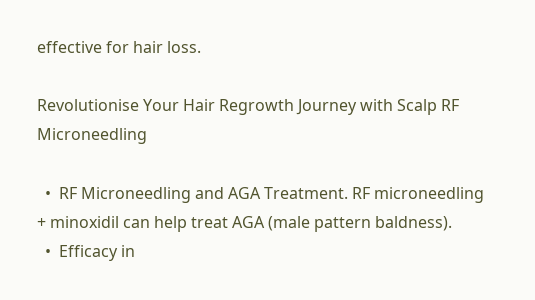effective for hair loss.

Revolutionise Your Hair Regrowth Journey with Scalp RF Microneedling

  •  RF Microneedling and AGA Treatment. RF microneedling + minoxidil can help treat AGA (male pattern baldness).
  •  Efficacy in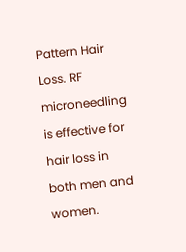Pattern Hair Loss. RF microneedling is effective for hair loss in both men and women.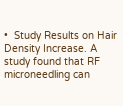•  Study Results on Hair Density Increase. A study found that RF microneedling can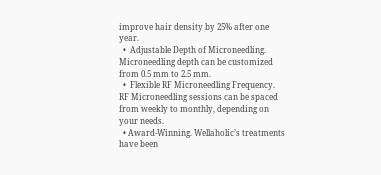improve hair density by 25% after one year.
  •  Adjustable Depth of Microneedling. Microneedling depth can be customized from 0.5 mm to 2.5 mm.
  •  Flexible RF Microneedling Frequency. RF Microneedling sessions can be spaced from weekly to monthly, depending on your needs.
  • Award-Winning. Wellaholic’s treatments have been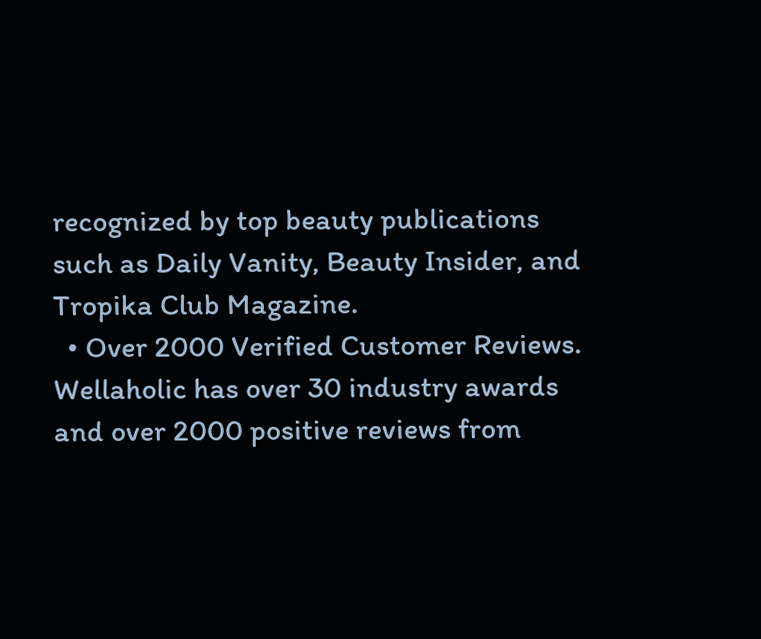recognized by top beauty publications such as Daily Vanity, Beauty Insider, and Tropika Club Magazine.
  • Over 2000 Verified Customer Reviews. Wellaholic has over 30 industry awards and over 2000 positive reviews from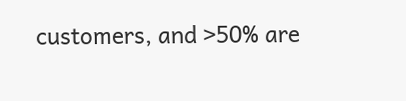customers, and >50% are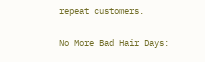repeat customers.

No More Bad Hair Days: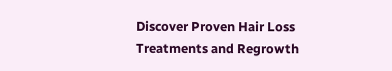Discover Proven Hair Loss Treatments and Regrowth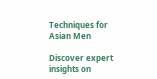Techniques for Asian Men

Discover expert insights on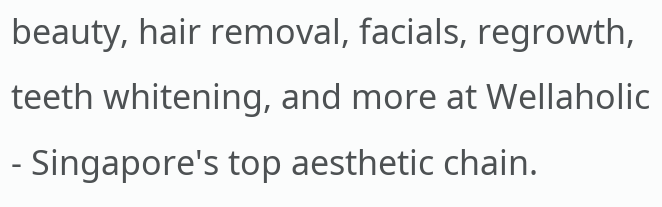beauty, hair removal, facials, regrowth, teeth whitening, and more at Wellaholic - Singapore's top aesthetic chain.